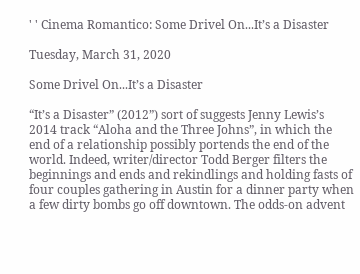' ' Cinema Romantico: Some Drivel On...It’s a Disaster

Tuesday, March 31, 2020

Some Drivel On...It’s a Disaster

“It’s a Disaster” (2012”) sort of suggests Jenny Lewis’s 2014 track “Aloha and the Three Johns”, in which the end of a relationship possibly portends the end of the world. Indeed, writer/director Todd Berger filters the beginnings and ends and rekindlings and holding fasts of four couples gathering in Austin for a dinner party when a few dirty bombs go off downtown. The odds-on advent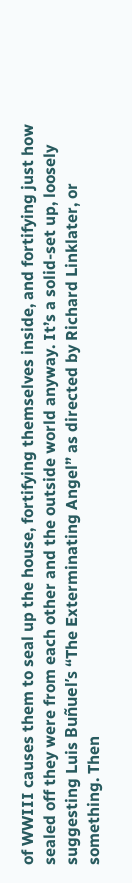of WWIII causes them to seal up the house, fortifying themselves inside, and fortifying just how sealed off they were from each other and the outside world anyway. It’s a solid-set up, loosely suggesting Luis Buñuel’s “The Exterminating Angel” as directed by Richard Linklater, or something. Then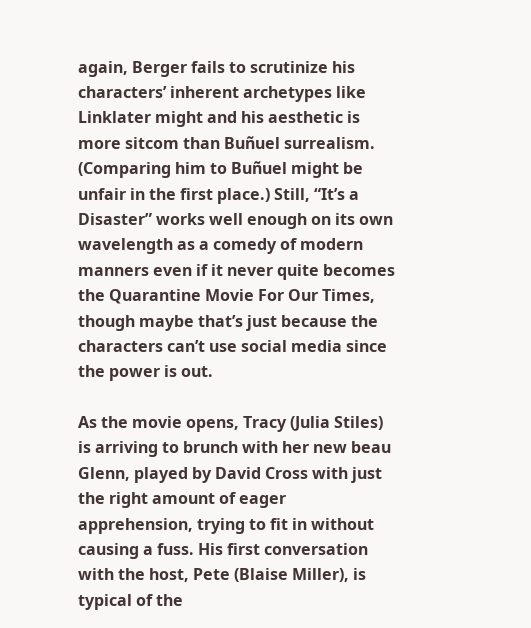again, Berger fails to scrutinize his characters’ inherent archetypes like Linklater might and his aesthetic is more sitcom than Buñuel surrealism. (Comparing him to Buñuel might be unfair in the first place.) Still, “It’s a Disaster” works well enough on its own wavelength as a comedy of modern manners even if it never quite becomes the Quarantine Movie For Our Times, though maybe that’s just because the characters can’t use social media since the power is out.

As the movie opens, Tracy (Julia Stiles) is arriving to brunch with her new beau Glenn, played by David Cross with just the right amount of eager apprehension, trying to fit in without causing a fuss. His first conversation with the host, Pete (Blaise Miller), is typical of the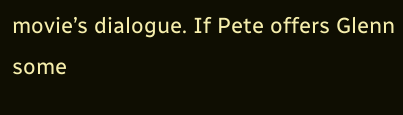movie’s dialogue. If Pete offers Glenn some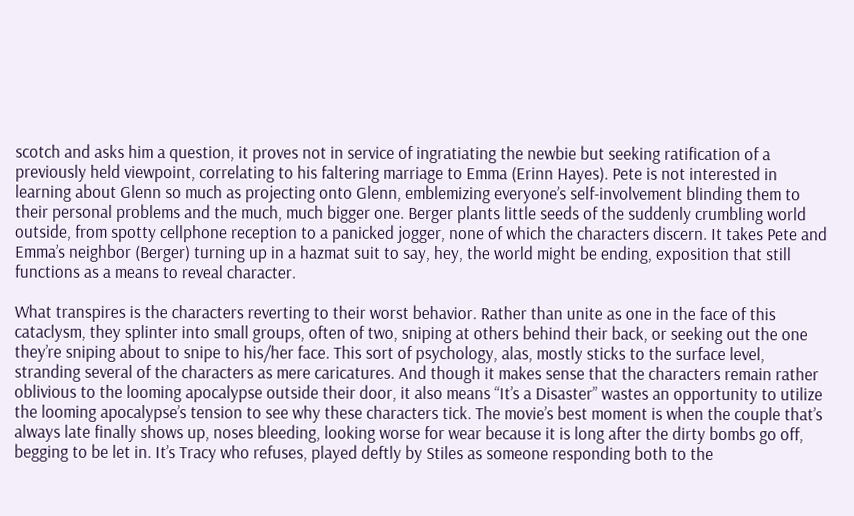scotch and asks him a question, it proves not in service of ingratiating the newbie but seeking ratification of a previously held viewpoint, correlating to his faltering marriage to Emma (Erinn Hayes). Pete is not interested in learning about Glenn so much as projecting onto Glenn, emblemizing everyone’s self-involvement blinding them to their personal problems and the much, much bigger one. Berger plants little seeds of the suddenly crumbling world outside, from spotty cellphone reception to a panicked jogger, none of which the characters discern. It takes Pete and Emma’s neighbor (Berger) turning up in a hazmat suit to say, hey, the world might be ending, exposition that still functions as a means to reveal character.

What transpires is the characters reverting to their worst behavior. Rather than unite as one in the face of this cataclysm, they splinter into small groups, often of two, sniping at others behind their back, or seeking out the one they’re sniping about to snipe to his/her face. This sort of psychology, alas, mostly sticks to the surface level, stranding several of the characters as mere caricatures. And though it makes sense that the characters remain rather oblivious to the looming apocalypse outside their door, it also means “It’s a Disaster” wastes an opportunity to utilize the looming apocalypse’s tension to see why these characters tick. The movie’s best moment is when the couple that’s always late finally shows up, noses bleeding, looking worse for wear because it is long after the dirty bombs go off, begging to be let in. It’s Tracy who refuses, played deftly by Stiles as someone responding both to the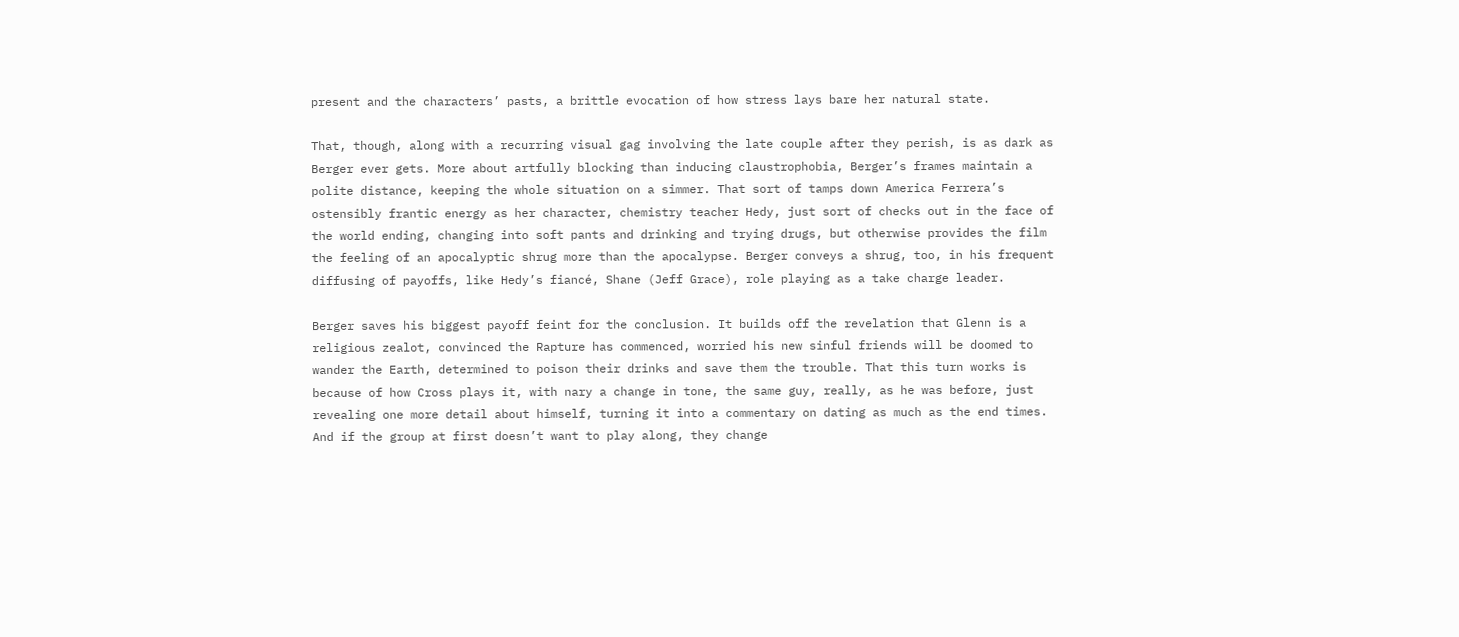present and the characters’ pasts, a brittle evocation of how stress lays bare her natural state.

That, though, along with a recurring visual gag involving the late couple after they perish, is as dark as Berger ever gets. More about artfully blocking than inducing claustrophobia, Berger’s frames maintain a polite distance, keeping the whole situation on a simmer. That sort of tamps down America Ferrera’s ostensibly frantic energy as her character, chemistry teacher Hedy, just sort of checks out in the face of the world ending, changing into soft pants and drinking and trying drugs, but otherwise provides the film the feeling of an apocalyptic shrug more than the apocalypse. Berger conveys a shrug, too, in his frequent diffusing of payoffs, like Hedy’s fiancé, Shane (Jeff Grace), role playing as a take charge leader.

Berger saves his biggest payoff feint for the conclusion. It builds off the revelation that Glenn is a religious zealot, convinced the Rapture has commenced, worried his new sinful friends will be doomed to wander the Earth, determined to poison their drinks and save them the trouble. That this turn works is because of how Cross plays it, with nary a change in tone, the same guy, really, as he was before, just revealing one more detail about himself, turning it into a commentary on dating as much as the end times. And if the group at first doesn’t want to play along, they change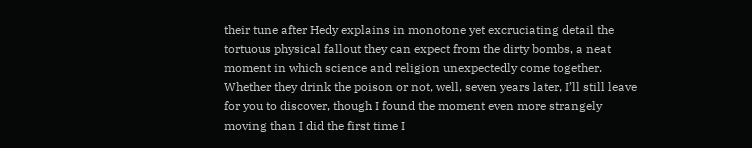their tune after Hedy explains in monotone yet excruciating detail the tortuous physical fallout they can expect from the dirty bombs, a neat moment in which science and religion unexpectedly come together. Whether they drink the poison or not, well, seven years later, I’ll still leave for you to discover, though I found the moment even more strangely moving than I did the first time I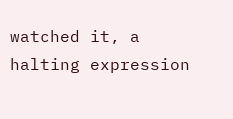watched it, a halting expression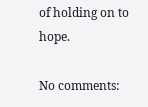of holding on to hope.

No comments: